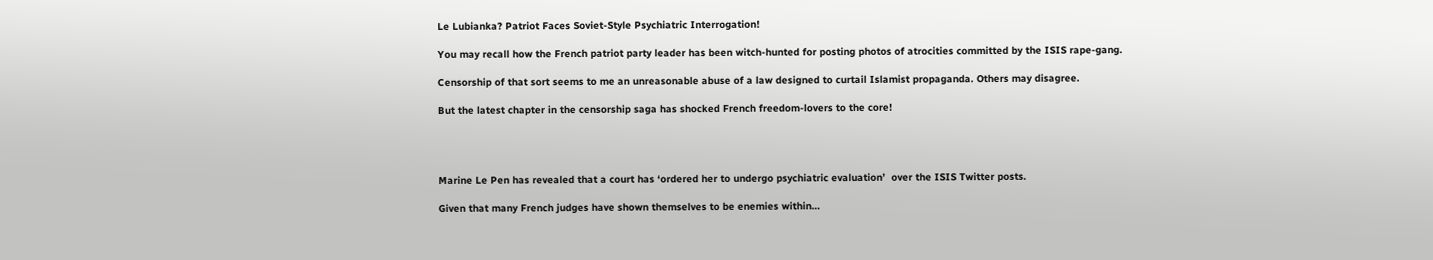Le Lubianka? Patriot Faces Soviet-Style Psychiatric Interrogation!

You may recall how the French patriot party leader has been witch-hunted for posting photos of atrocities committed by the ISIS rape-gang.

Censorship of that sort seems to me an unreasonable abuse of a law designed to curtail Islamist propaganda. Others may disagree.

But the latest chapter in the censorship saga has shocked French freedom-lovers to the core!




Marine Le Pen has revealed that a court has ‘ordered her to undergo psychiatric evaluation’  over the ISIS Twitter posts.

Given that many French judges have shown themselves to be enemies within…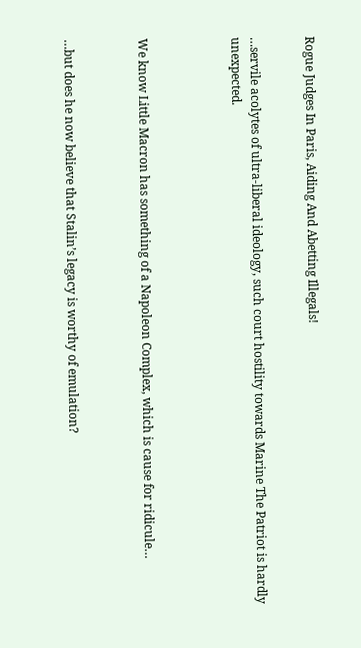Rogue Judges In Paris, Aiding And Abetting Illegals!


…servile acolytes of ultra-liberal ideology, such court hostility towards Marine The Patriot is hardly unexpected.




We know Little Macron has something of a Napoleon Complex, which is cause for ridicule…



…but does he now believe that Stalin’s legacy is worthy of emulation?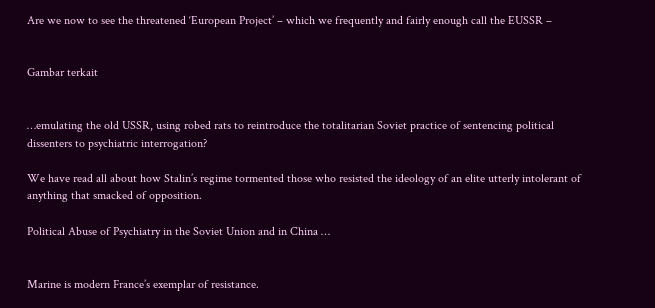Are we now to see the threatened ‘European Project’ – which we frequently and fairly enough call the EUSSR –


Gambar terkait


…emulating the old USSR, using robed rats to reintroduce the totalitarian Soviet practice of sentencing political dissenters to psychiatric interrogation?

We have read all about how Stalin’s regime tormented those who resisted the ideology of an elite utterly intolerant of anything that smacked of opposition.

Political Abuse of Psychiatry in the Soviet Union and in China …


Marine is modern France’s exemplar of resistance.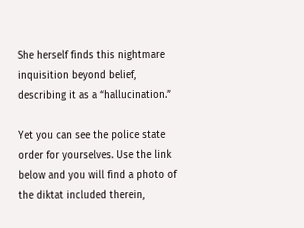She herself finds this nightmare inquisition beyond belief, describing it as a “hallucination.”

Yet you can see the police state order for yourselves. Use the link below and you will find a photo of the diktat included therein,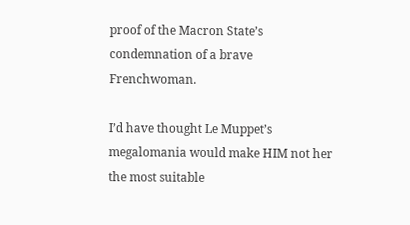proof of the Macron State’s condemnation of a brave Frenchwoman.

I’d have thought Le Muppet’s megalomania would make HIM not her the most suitable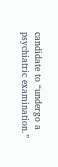candidate to “undergo a psychiatric examination.”